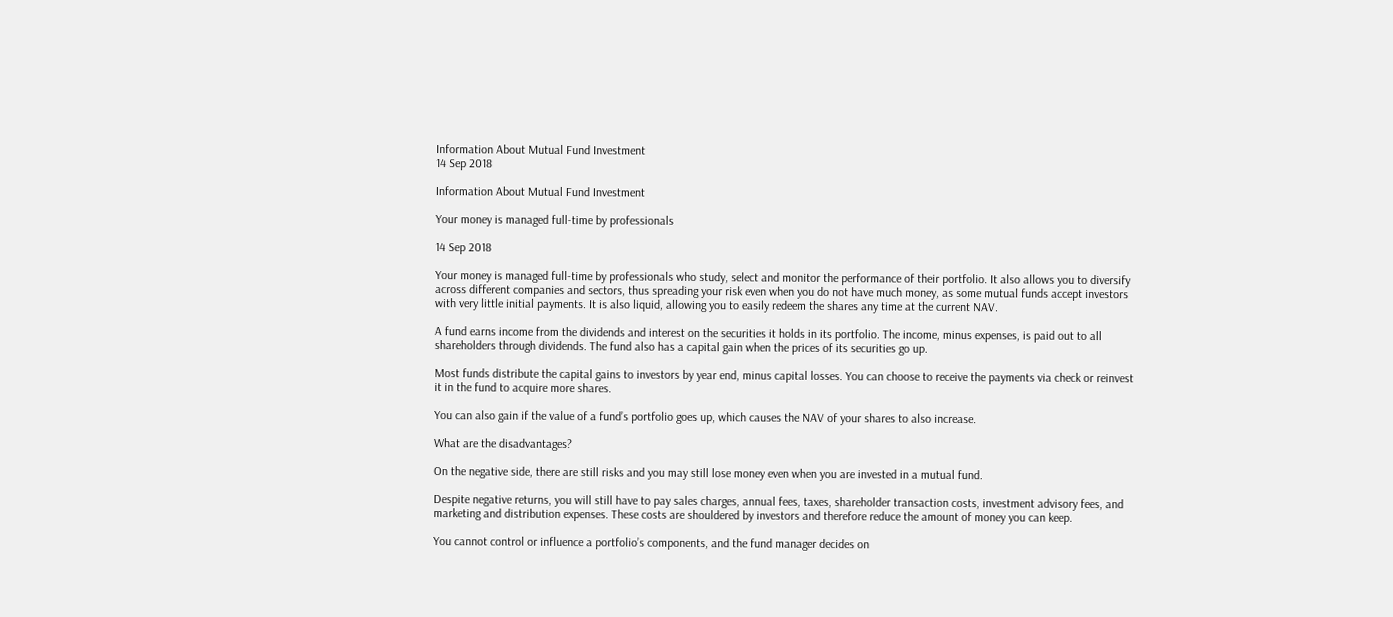Information About Mutual Fund Investment
14 Sep 2018

Information About Mutual Fund Investment

Your money is managed full-time by professionals

14 Sep 2018

Your money is managed full-time by professionals who study, select and monitor the performance of their portfolio. It also allows you to diversify across different companies and sectors, thus spreading your risk even when you do not have much money, as some mutual funds accept investors with very little initial payments. It is also liquid, allowing you to easily redeem the shares any time at the current NAV.

A fund earns income from the dividends and interest on the securities it holds in its portfolio. The income, minus expenses, is paid out to all shareholders through dividends. The fund also has a capital gain when the prices of its securities go up.

Most funds distribute the capital gains to investors by year end, minus capital losses. You can choose to receive the payments via check or reinvest it in the fund to acquire more shares.

You can also gain if the value of a fund’s portfolio goes up, which causes the NAV of your shares to also increase.

What are the disadvantages?

On the negative side, there are still risks and you may still lose money even when you are invested in a mutual fund.

Despite negative returns, you will still have to pay sales charges, annual fees, taxes, shareholder transaction costs, investment advisory fees, and marketing and distribution expenses. These costs are shouldered by investors and therefore reduce the amount of money you can keep.

You cannot control or influence a portfolio’s components, and the fund manager decides on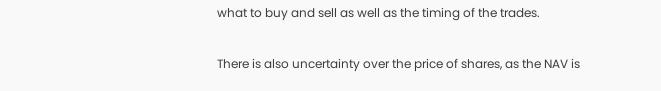what to buy and sell as well as the timing of the trades.

There is also uncertainty over the price of shares, as the NAV is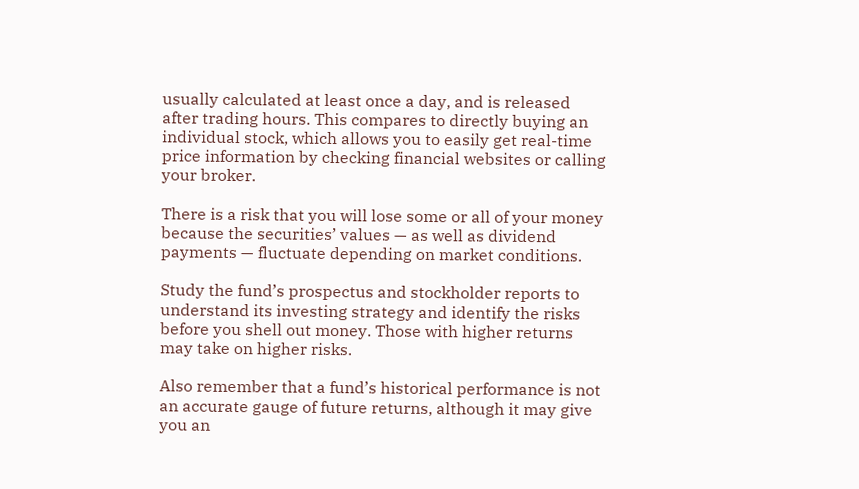usually calculated at least once a day, and is released after trading hours. This compares to directly buying an individual stock, which allows you to easily get real-time price information by checking financial websites or calling your broker.

There is a risk that you will lose some or all of your money because the securities’ values — as well as dividend payments — fluctuate depending on market conditions.

Study the fund’s prospectus and stockholder reports to understand its investing strategy and identify the risks before you shell out money. Those with higher returns may take on higher risks.

Also remember that a fund’s historical performance is not an accurate gauge of future returns, although it may give you an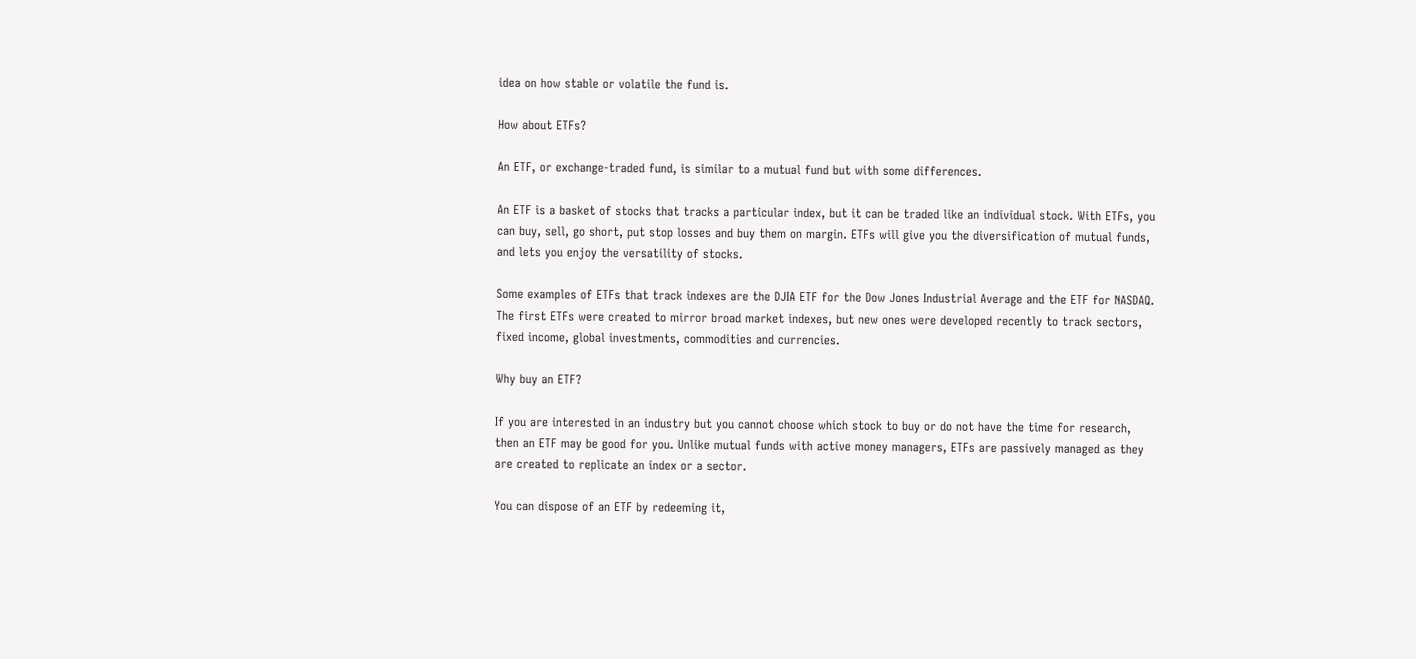idea on how stable or volatile the fund is.

How about ETFs?

An ETF, or exchange-traded fund, is similar to a mutual fund but with some differences.

An ETF is a basket of stocks that tracks a particular index, but it can be traded like an individual stock. With ETFs, you can buy, sell, go short, put stop losses and buy them on margin. ETFs will give you the diversification of mutual funds, and lets you enjoy the versatility of stocks.

Some examples of ETFs that track indexes are the DJIA ETF for the Dow Jones Industrial Average and the ETF for NASDAQ. The first ETFs were created to mirror broad market indexes, but new ones were developed recently to track sectors, fixed income, global investments, commodities and currencies.

Why buy an ETF?

If you are interested in an industry but you cannot choose which stock to buy or do not have the time for research, then an ETF may be good for you. Unlike mutual funds with active money managers, ETFs are passively managed as they are created to replicate an index or a sector.

You can dispose of an ETF by redeeming it,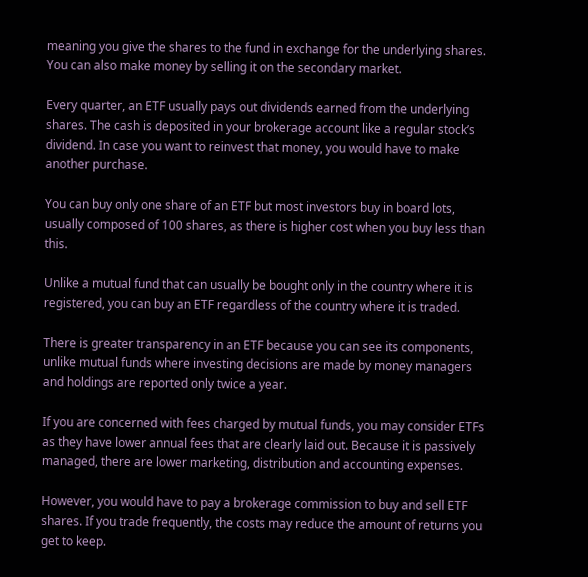meaning you give the shares to the fund in exchange for the underlying shares. You can also make money by selling it on the secondary market.

Every quarter, an ETF usually pays out dividends earned from the underlying shares. The cash is deposited in your brokerage account like a regular stock’s dividend. In case you want to reinvest that money, you would have to make another purchase.

You can buy only one share of an ETF but most investors buy in board lots, usually composed of 100 shares, as there is higher cost when you buy less than this.

Unlike a mutual fund that can usually be bought only in the country where it is registered, you can buy an ETF regardless of the country where it is traded.

There is greater transparency in an ETF because you can see its components, unlike mutual funds where investing decisions are made by money managers and holdings are reported only twice a year.

If you are concerned with fees charged by mutual funds, you may consider ETFs as they have lower annual fees that are clearly laid out. Because it is passively managed, there are lower marketing, distribution and accounting expenses.

However, you would have to pay a brokerage commission to buy and sell ETF shares. If you trade frequently, the costs may reduce the amount of returns you get to keep.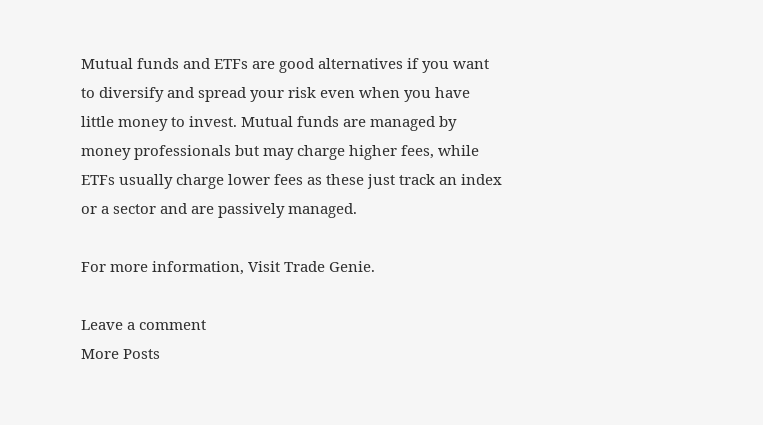Mutual funds and ETFs are good alternatives if you want to diversify and spread your risk even when you have little money to invest. Mutual funds are managed by money professionals but may charge higher fees, while ETFs usually charge lower fees as these just track an index or a sector and are passively managed.

For more information, Visit Trade Genie.

Leave a comment
More Posts